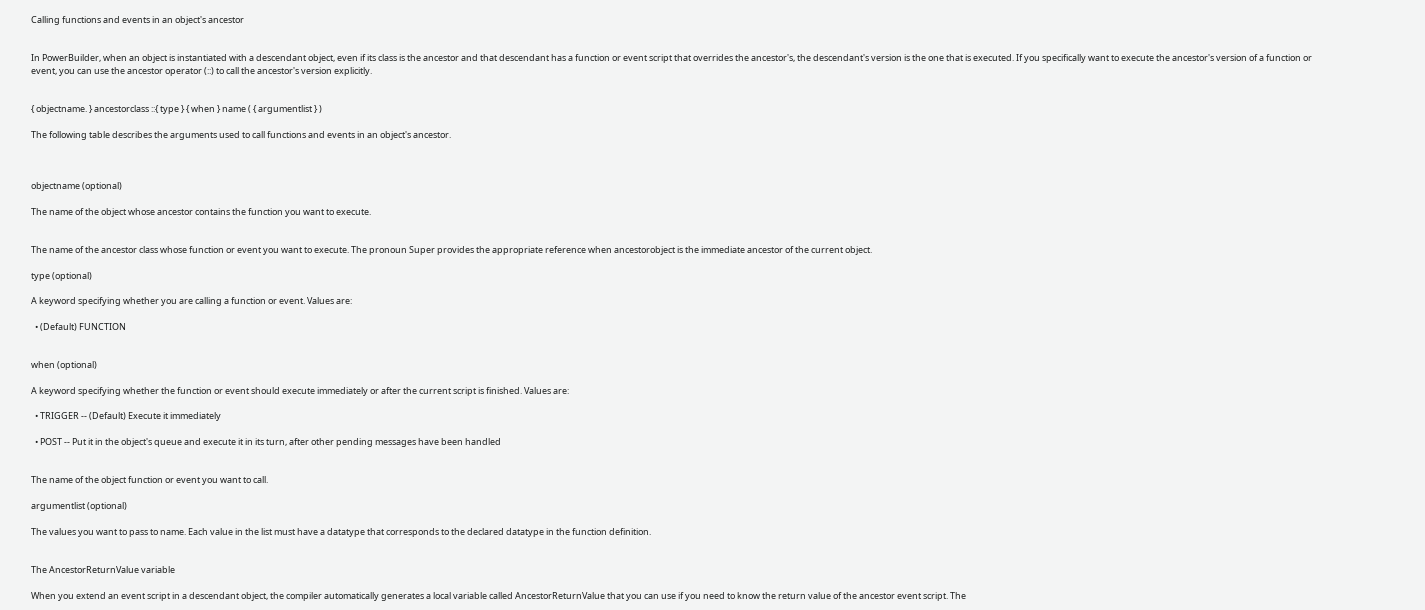Calling functions and events in an object's ancestor


In PowerBuilder, when an object is instantiated with a descendant object, even if its class is the ancestor and that descendant has a function or event script that overrides the ancestor's, the descendant's version is the one that is executed. If you specifically want to execute the ancestor's version of a function or event, you can use the ancestor operator (::) to call the ancestor's version explicitly.


{ objectname. } ancestorclass ::{ type } { when } name ( { argumentlist } )

The following table describes the arguments used to call functions and events in an object's ancestor.



objectname (optional)

The name of the object whose ancestor contains the function you want to execute.


The name of the ancestor class whose function or event you want to execute. The pronoun Super provides the appropriate reference when ancestorobject is the immediate ancestor of the current object.

type (optional)

A keyword specifying whether you are calling a function or event. Values are:

  • (Default) FUNCTION


when (optional)

A keyword specifying whether the function or event should execute immediately or after the current script is finished. Values are:

  • TRIGGER -- (Default) Execute it immediately

  • POST -- Put it in the object's queue and execute it in its turn, after other pending messages have been handled


The name of the object function or event you want to call.

argumentlist (optional)

The values you want to pass to name. Each value in the list must have a datatype that corresponds to the declared datatype in the function definition.


The AncestorReturnValue variable

When you extend an event script in a descendant object, the compiler automatically generates a local variable called AncestorReturnValue that you can use if you need to know the return value of the ancestor event script. The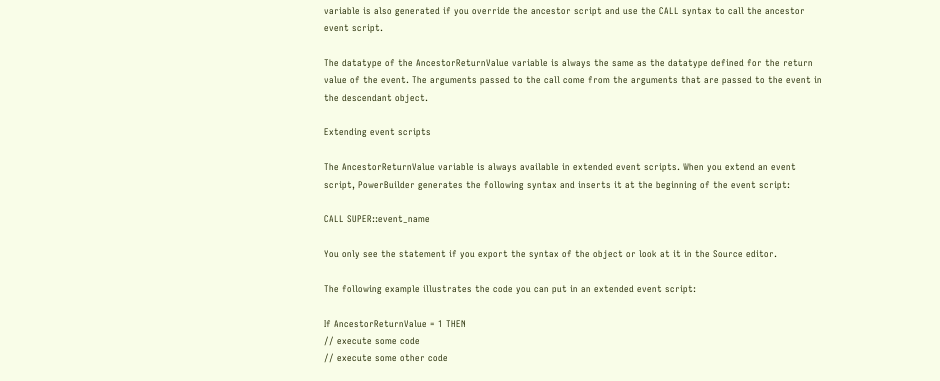variable is also generated if you override the ancestor script and use the CALL syntax to call the ancestor event script.

The datatype of the AncestorReturnValue variable is always the same as the datatype defined for the return value of the event. The arguments passed to the call come from the arguments that are passed to the event in the descendant object.

Extending event scripts

The AncestorReturnValue variable is always available in extended event scripts. When you extend an event script, PowerBuilder generates the following syntax and inserts it at the beginning of the event script:

CALL SUPER::event_name

You only see the statement if you export the syntax of the object or look at it in the Source editor.

The following example illustrates the code you can put in an extended event script:

If AncestorReturnValue = 1 THEN
// execute some code
// execute some other code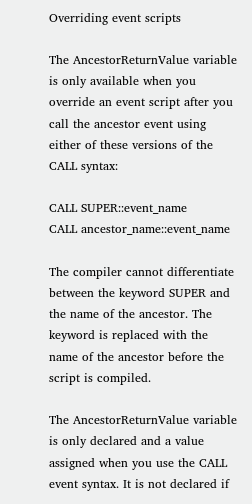Overriding event scripts

The AncestorReturnValue variable is only available when you override an event script after you call the ancestor event using either of these versions of the CALL syntax:

CALL SUPER::event_name
CALL ancestor_name::event_name

The compiler cannot differentiate between the keyword SUPER and the name of the ancestor. The keyword is replaced with the name of the ancestor before the script is compiled.

The AncestorReturnValue variable is only declared and a value assigned when you use the CALL event syntax. It is not declared if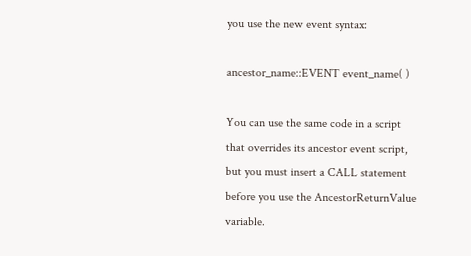you use the new event syntax:

ancestor_name::EVENT event_name( )

You can use the same code in a script that overrides its ancestor event script, but you must insert a CALL statement before you use the AncestorReturnValue variable.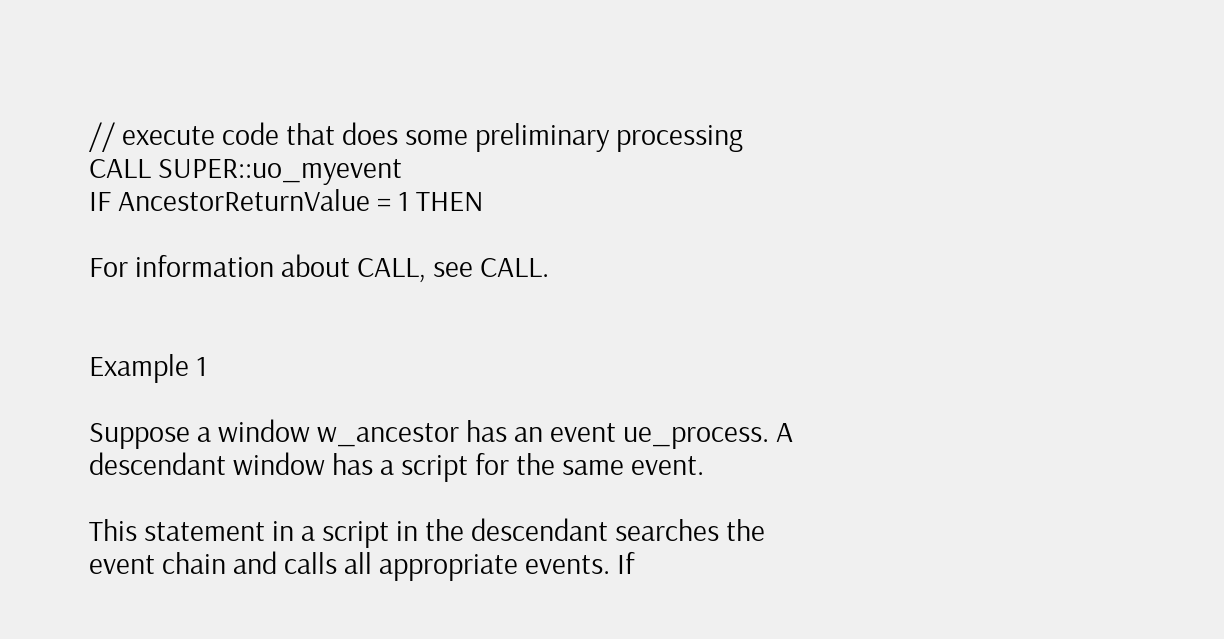// execute code that does some preliminary processing
CALL SUPER::uo_myevent
IF AncestorReturnValue = 1 THEN

For information about CALL, see CALL.


Example 1

Suppose a window w_ancestor has an event ue_process. A descendant window has a script for the same event.

This statement in a script in the descendant searches the event chain and calls all appropriate events. If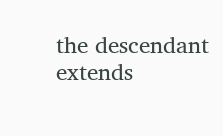the descendant extends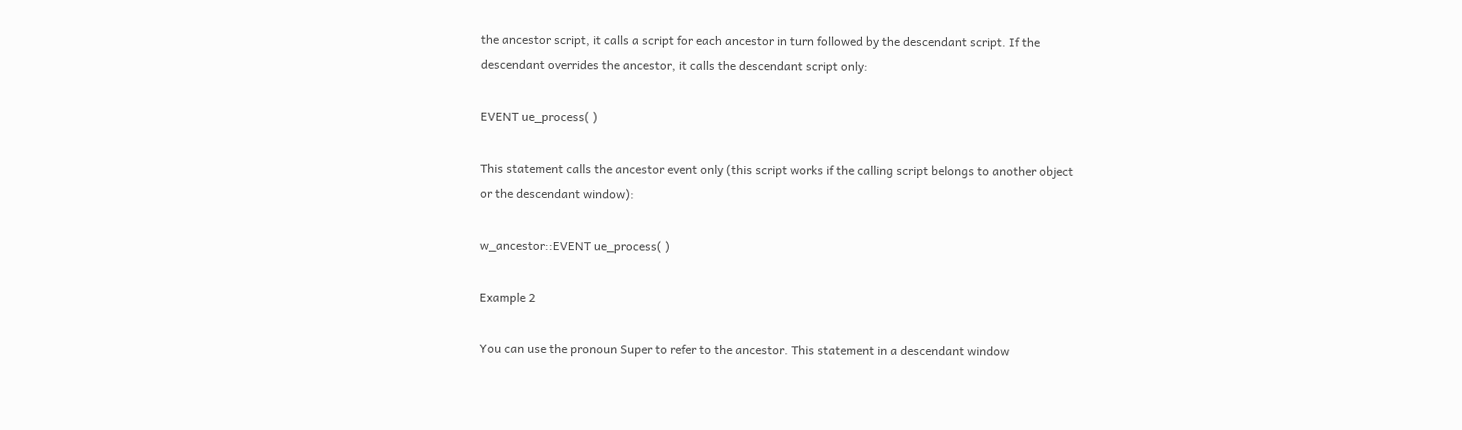the ancestor script, it calls a script for each ancestor in turn followed by the descendant script. If the descendant overrides the ancestor, it calls the descendant script only:

EVENT ue_process( )

This statement calls the ancestor event only (this script works if the calling script belongs to another object or the descendant window):

w_ancestor::EVENT ue_process( )

Example 2

You can use the pronoun Super to refer to the ancestor. This statement in a descendant window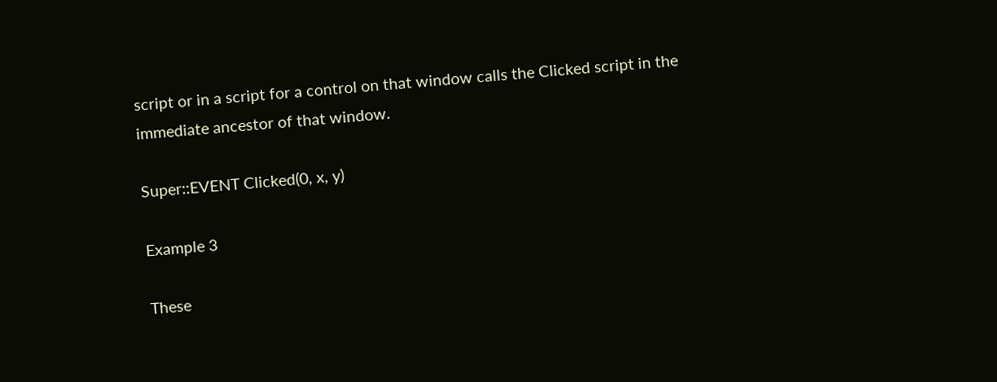script or in a script for a control on that window calls the Clicked script in the immediate ancestor of that window.

Super::EVENT Clicked(0, x, y)

Example 3

These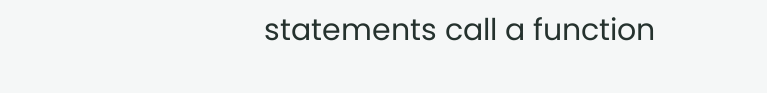statements call a function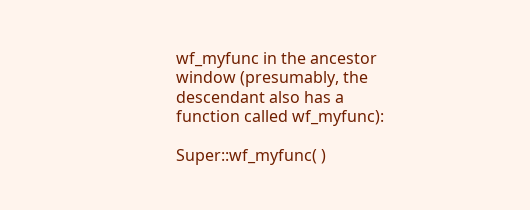wf_myfunc in the ancestor window (presumably, the descendant also has a function called wf_myfunc):

Super::wf_myfunc( )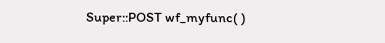Super::POST wf_myfunc( )